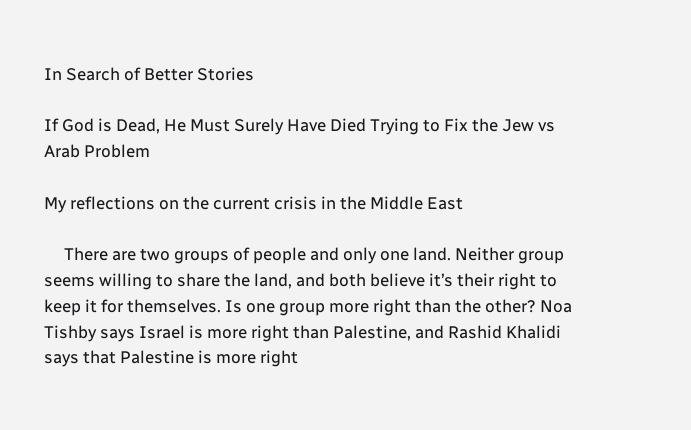In Search of Better Stories

If God is Dead, He Must Surely Have Died Trying to Fix the Jew vs Arab Problem

My reflections on the current crisis in the Middle East

     There are two groups of people and only one land. Neither group seems willing to share the land, and both believe it’s their right to keep it for themselves. Is one group more right than the other? Noa Tishby says Israel is more right than Palestine, and Rashid Khalidi says that Palestine is more right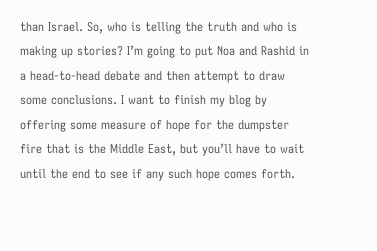than Israel. So, who is telling the truth and who is making up stories? I’m going to put Noa and Rashid in a head-to-head debate and then attempt to draw some conclusions. I want to finish my blog by offering some measure of hope for the dumpster fire that is the Middle East, but you’ll have to wait until the end to see if any such hope comes forth.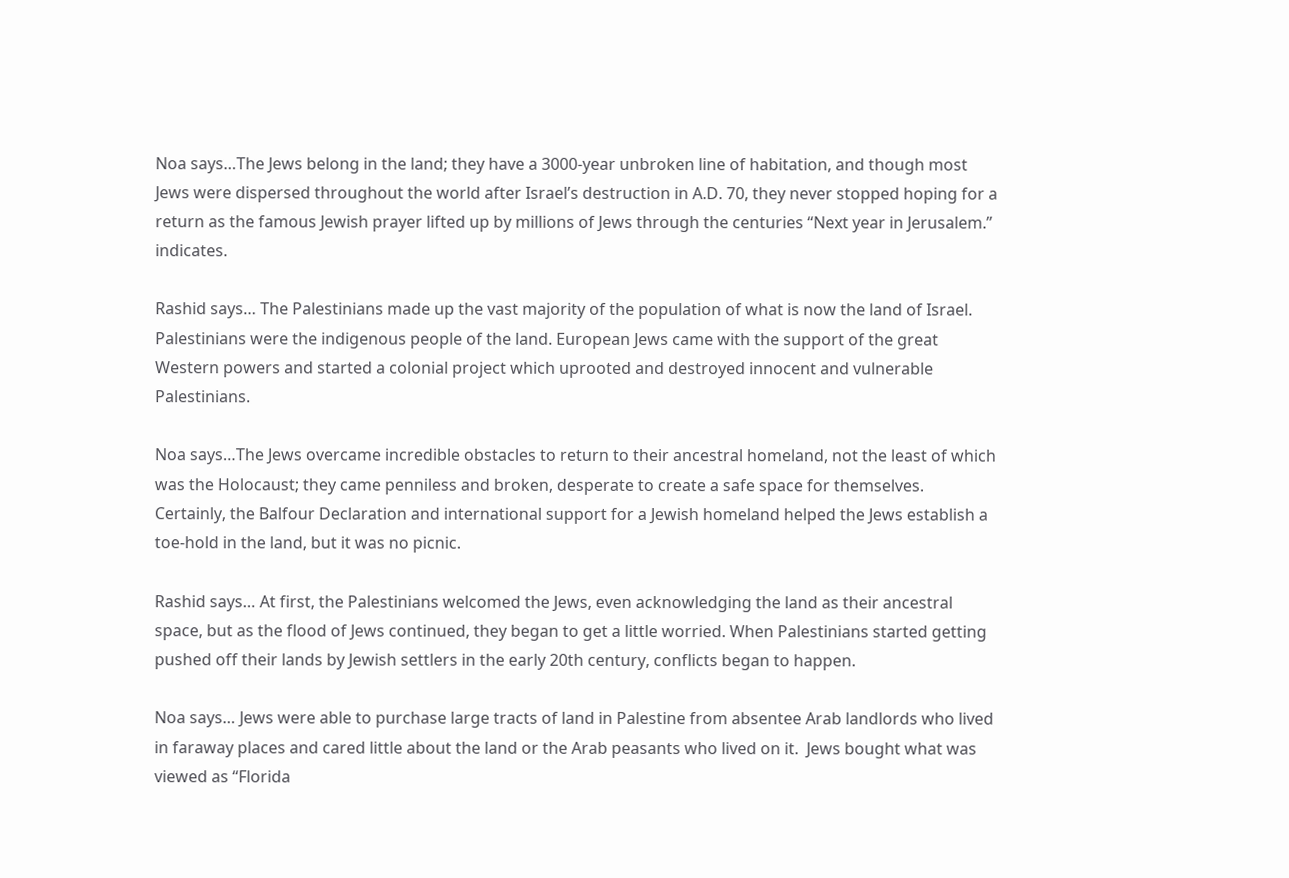Noa says…The Jews belong in the land; they have a 3000-year unbroken line of habitation, and though most Jews were dispersed throughout the world after Israel’s destruction in A.D. 70, they never stopped hoping for a return as the famous Jewish prayer lifted up by millions of Jews through the centuries “Next year in Jerusalem.” indicates.

Rashid says… The Palestinians made up the vast majority of the population of what is now the land of Israel. Palestinians were the indigenous people of the land. European Jews came with the support of the great Western powers and started a colonial project which uprooted and destroyed innocent and vulnerable Palestinians.

Noa says…The Jews overcame incredible obstacles to return to their ancestral homeland, not the least of which was the Holocaust; they came penniless and broken, desperate to create a safe space for themselves. Certainly, the Balfour Declaration and international support for a Jewish homeland helped the Jews establish a toe-hold in the land, but it was no picnic.

Rashid says… At first, the Palestinians welcomed the Jews, even acknowledging the land as their ancestral space, but as the flood of Jews continued, they began to get a little worried. When Palestinians started getting pushed off their lands by Jewish settlers in the early 20th century, conflicts began to happen.

Noa says… Jews were able to purchase large tracts of land in Palestine from absentee Arab landlords who lived in faraway places and cared little about the land or the Arab peasants who lived on it.  Jews bought what was viewed as “Florida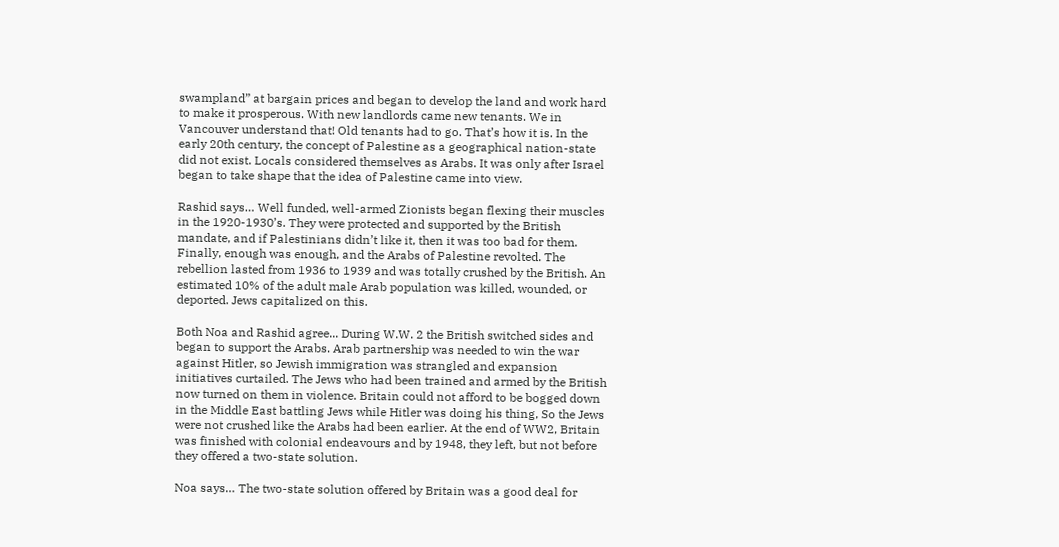swampland” at bargain prices and began to develop the land and work hard to make it prosperous. With new landlords came new tenants. We in Vancouver understand that! Old tenants had to go. That’s how it is. In the early 20th century, the concept of Palestine as a geographical nation-state did not exist. Locals considered themselves as Arabs. It was only after Israel began to take shape that the idea of Palestine came into view.

Rashid says… Well funded, well-armed Zionists began flexing their muscles in the 1920-1930’s. They were protected and supported by the British mandate, and if Palestinians didn’t like it, then it was too bad for them. Finally, enough was enough, and the Arabs of Palestine revolted. The rebellion lasted from 1936 to 1939 and was totally crushed by the British. An estimated 10% of the adult male Arab population was killed, wounded, or deported. Jews capitalized on this.

Both Noa and Rashid agree... During W.W. 2 the British switched sides and began to support the Arabs. Arab partnership was needed to win the war against Hitler, so Jewish immigration was strangled and expansion initiatives curtailed. The Jews who had been trained and armed by the British now turned on them in violence. Britain could not afford to be bogged down in the Middle East battling Jews while Hitler was doing his thing, So the Jews were not crushed like the Arabs had been earlier. At the end of WW2, Britain was finished with colonial endeavours and by 1948, they left, but not before they offered a two-state solution.

Noa says… The two-state solution offered by Britain was a good deal for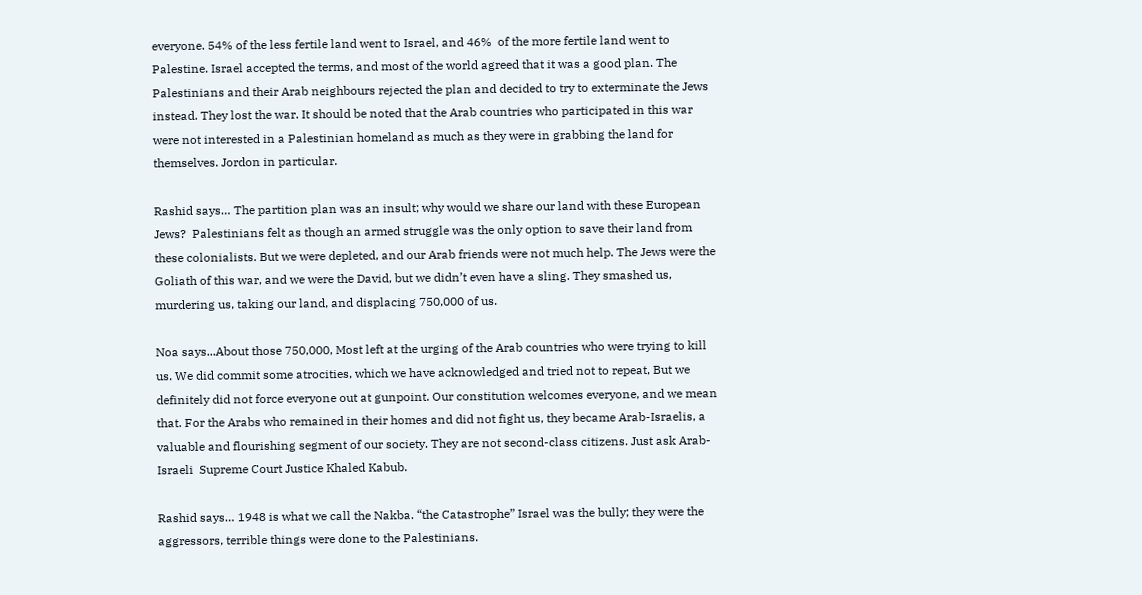everyone. 54% of the less fertile land went to Israel, and 46%  of the more fertile land went to Palestine. Israel accepted the terms, and most of the world agreed that it was a good plan. The Palestinians and their Arab neighbours rejected the plan and decided to try to exterminate the Jews instead. They lost the war. It should be noted that the Arab countries who participated in this war were not interested in a Palestinian homeland as much as they were in grabbing the land for themselves. Jordon in particular.

Rashid says… The partition plan was an insult; why would we share our land with these European Jews?  Palestinians felt as though an armed struggle was the only option to save their land from these colonialists. But we were depleted, and our Arab friends were not much help. The Jews were the Goliath of this war, and we were the David, but we didn’t even have a sling. They smashed us, murdering us, taking our land, and displacing 750,000 of us.

Noa says...About those 750,000, Most left at the urging of the Arab countries who were trying to kill us. We did commit some atrocities, which we have acknowledged and tried not to repeat, But we definitely did not force everyone out at gunpoint. Our constitution welcomes everyone, and we mean that. For the Arabs who remained in their homes and did not fight us, they became Arab-Israelis, a valuable and flourishing segment of our society. They are not second-class citizens. Just ask Arab-Israeli  Supreme Court Justice Khaled Kabub.

Rashid says… 1948 is what we call the Nakba. “the Catastrophe” Israel was the bully; they were the aggressors, terrible things were done to the Palestinians.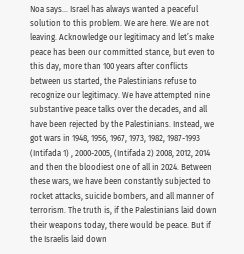Noa says… Israel has always wanted a peaceful solution to this problem. We are here. We are not leaving. Acknowledge our legitimacy and let’s make peace has been our committed stance, but even to this day, more than 100 years after conflicts between us started, the Palestinians refuse to recognize our legitimacy. We have attempted nine substantive peace talks over the decades, and all have been rejected by the Palestinians. Instead, we got wars in 1948, 1956, 1967, 1973, 1982, 1987-1993 (Intifada 1) , 2000-2005, (Intifada 2) 2008, 2012, 2014 and then the bloodiest one of all in 2024. Between these wars, we have been constantly subjected to rocket attacks, suicide bombers, and all manner of terrorism. The truth is, if the Palestinians laid down their weapons today, there would be peace. But if the Israelis laid down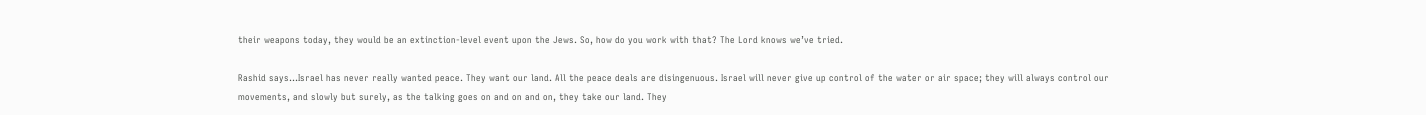their weapons today, they would be an extinction-level event upon the Jews. So, how do you work with that? The Lord knows we’ve tried.

Rashid says...Israel has never really wanted peace. They want our land. All the peace deals are disingenuous. Israel will never give up control of the water or air space; they will always control our movements, and slowly but surely, as the talking goes on and on and on, they take our land. They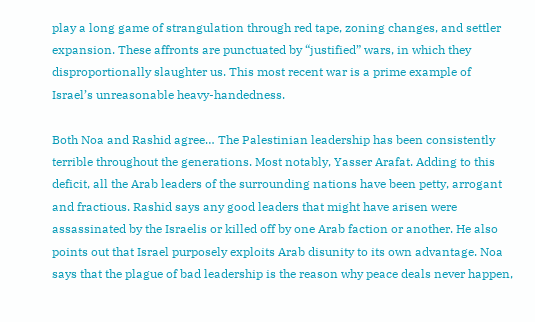play a long game of strangulation through red tape, zoning changes, and settler expansion. These affronts are punctuated by “justified” wars, in which they disproportionally slaughter us. This most recent war is a prime example of Israel’s unreasonable heavy-handedness.

Both Noa and Rashid agree… The Palestinian leadership has been consistently terrible throughout the generations. Most notably, Yasser Arafat. Adding to this deficit, all the Arab leaders of the surrounding nations have been petty, arrogant and fractious. Rashid says any good leaders that might have arisen were assassinated by the Israelis or killed off by one Arab faction or another. He also points out that Israel purposely exploits Arab disunity to its own advantage. Noa says that the plague of bad leadership is the reason why peace deals never happen,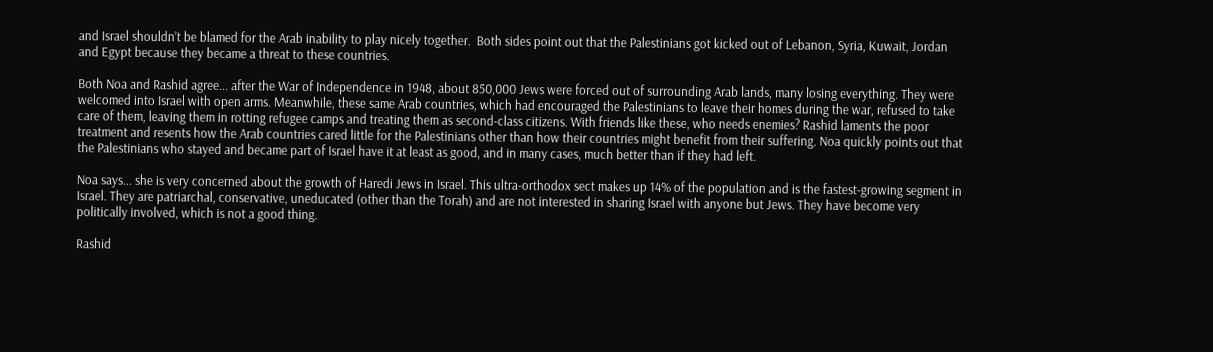and Israel shouldn’t be blamed for the Arab inability to play nicely together.  Both sides point out that the Palestinians got kicked out of Lebanon, Syria, Kuwait, Jordan and Egypt because they became a threat to these countries.

Both Noa and Rashid agree... after the War of Independence in 1948, about 850,000 Jews were forced out of surrounding Arab lands, many losing everything. They were welcomed into Israel with open arms. Meanwhile, these same Arab countries, which had encouraged the Palestinians to leave their homes during the war, refused to take care of them, leaving them in rotting refugee camps and treating them as second-class citizens. With friends like these, who needs enemies? Rashid laments the poor treatment and resents how the Arab countries cared little for the Palestinians other than how their countries might benefit from their suffering. Noa quickly points out that the Palestinians who stayed and became part of Israel have it at least as good, and in many cases, much better than if they had left.

Noa says... she is very concerned about the growth of Haredi Jews in Israel. This ultra-orthodox sect makes up 14% of the population and is the fastest-growing segment in Israel. They are patriarchal, conservative, uneducated (other than the Torah) and are not interested in sharing Israel with anyone but Jews. They have become very politically involved, which is not a good thing.

Rashid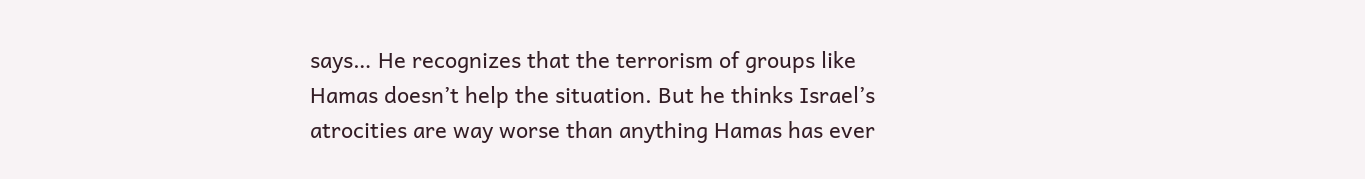says… He recognizes that the terrorism of groups like Hamas doesn’t help the situation. But he thinks Israel’s atrocities are way worse than anything Hamas has ever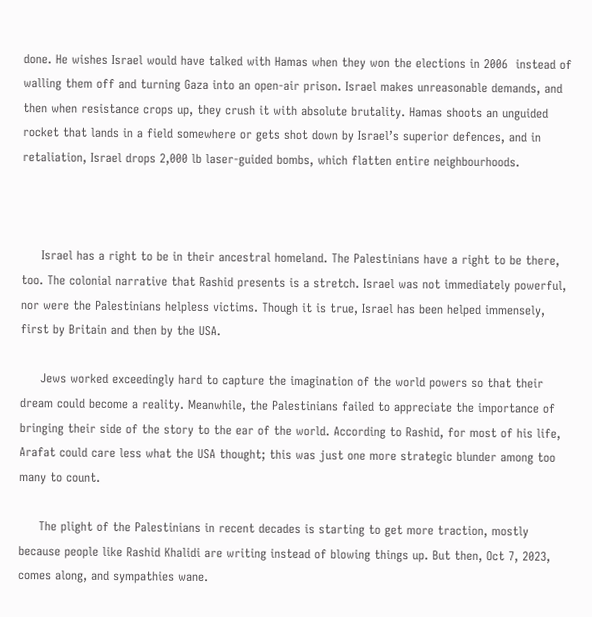done. He wishes Israel would have talked with Hamas when they won the elections in 2006  instead of walling them off and turning Gaza into an open-air prison. Israel makes unreasonable demands, and then when resistance crops up, they crush it with absolute brutality. Hamas shoots an unguided rocket that lands in a field somewhere or gets shot down by Israel’s superior defences, and in retaliation, Israel drops 2,000 lb laser-guided bombs, which flatten entire neighbourhoods.



     Israel has a right to be in their ancestral homeland. The Palestinians have a right to be there, too. The colonial narrative that Rashid presents is a stretch. Israel was not immediately powerful, nor were the Palestinians helpless victims. Though it is true, Israel has been helped immensely, first by Britain and then by the USA.

     Jews worked exceedingly hard to capture the imagination of the world powers so that their dream could become a reality. Meanwhile, the Palestinians failed to appreciate the importance of bringing their side of the story to the ear of the world. According to Rashid, for most of his life, Arafat could care less what the USA thought; this was just one more strategic blunder among too many to count.

     The plight of the Palestinians in recent decades is starting to get more traction, mostly because people like Rashid Khalidi are writing instead of blowing things up. But then, Oct 7, 2023, comes along, and sympathies wane.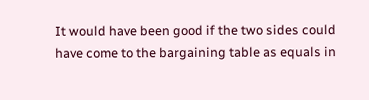It would have been good if the two sides could have come to the bargaining table as equals in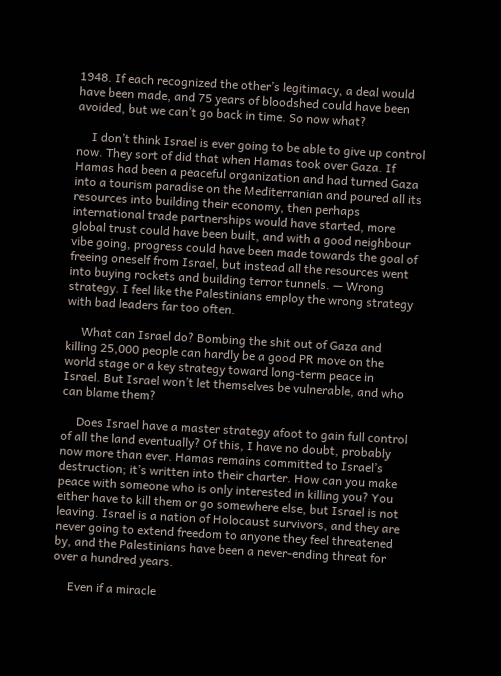1948. If each recognized the other’s legitimacy, a deal would have been made, and 75 years of bloodshed could have been avoided, but we can’t go back in time. So now what?

     I don’t think Israel is ever going to be able to give up control now. They sort of did that when Hamas took over Gaza. If Hamas had been a peaceful organization and had turned Gaza into a tourism paradise on the Mediterranian and poured all its resources into building their economy, then perhaps international trade partnerships would have started, more global trust could have been built, and with a good neighbour vibe going, progress could have been made towards the goal of freeing oneself from Israel, but instead all the resources went into buying rockets and building terror tunnels. — Wrong strategy. I feel like the Palestinians employ the wrong strategy with bad leaders far too often.

     What can Israel do? Bombing the shit out of Gaza and killing 25,000 people can hardly be a good PR move on the world stage or a key strategy toward long-term peace in Israel. But Israel won’t let themselves be vulnerable, and who can blame them?

     Does Israel have a master strategy afoot to gain full control of all the land eventually? Of this, I have no doubt, probably now more than ever. Hamas remains committed to Israel’s destruction; it’s written into their charter. How can you make peace with someone who is only interested in killing you? You either have to kill them or go somewhere else, but Israel is not leaving. Israel is a nation of Holocaust survivors, and they are never going to extend freedom to anyone they feel threatened by, and the Palestinians have been a never-ending threat for over a hundred years.

     Even if a miracle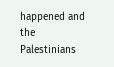happened and the Palestinians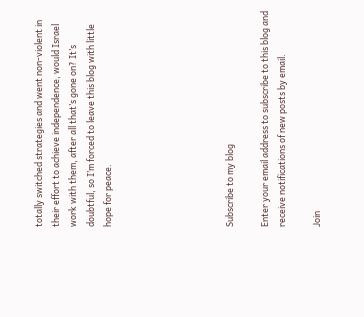totally switched strategies and went non-violent in their effort to achieve independence, would Israel work with them, after all that’s gone on? It’s doubtful, so I’m forced to leave this blog with little hope for peace.






Subscribe to my blog

Enter your email address to subscribe to this blog and receive notifications of new posts by email.

Join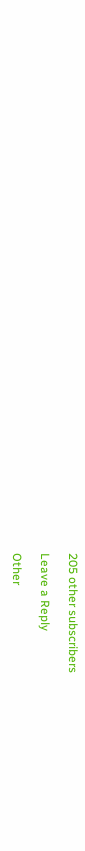205 other subscribers

Leave a Reply

Other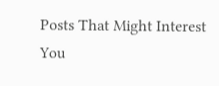Posts That Might Interest You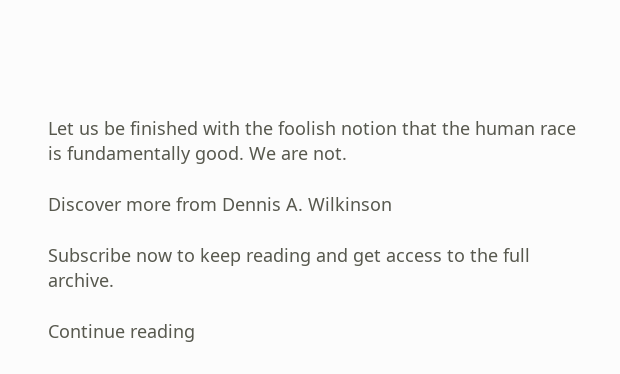Let us be finished with the foolish notion that the human race is fundamentally good. We are not.

Discover more from Dennis A. Wilkinson

Subscribe now to keep reading and get access to the full archive.

Continue reading